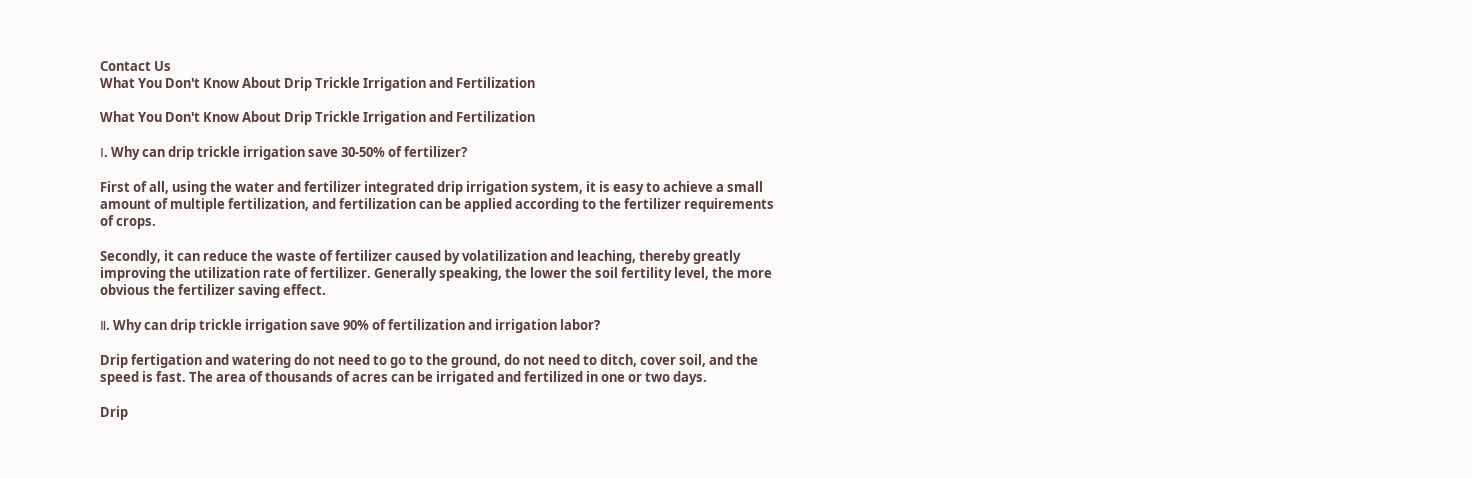Contact Us
What You Don't Know About Drip Trickle Irrigation and Fertilization

What You Don't Know About Drip Trickle Irrigation and Fertilization

Ⅰ. Why can drip trickle irrigation save 30-50% of fertilizer?

First of all, using the water and fertilizer integrated drip irrigation system, it is easy to achieve a small amount of multiple fertilization, and fertilization can be applied according to the fertilizer requirements of crops.

Secondly, it can reduce the waste of fertilizer caused by volatilization and leaching, thereby greatly improving the utilization rate of fertilizer. Generally speaking, the lower the soil fertility level, the more obvious the fertilizer saving effect.

Ⅱ. Why can drip trickle irrigation save 90% of fertilization and irrigation labor?

Drip fertigation and watering do not need to go to the ground, do not need to ditch, cover soil, and the speed is fast. The area of thousands of acres can be irrigated and fertilized in one or two days.

Drip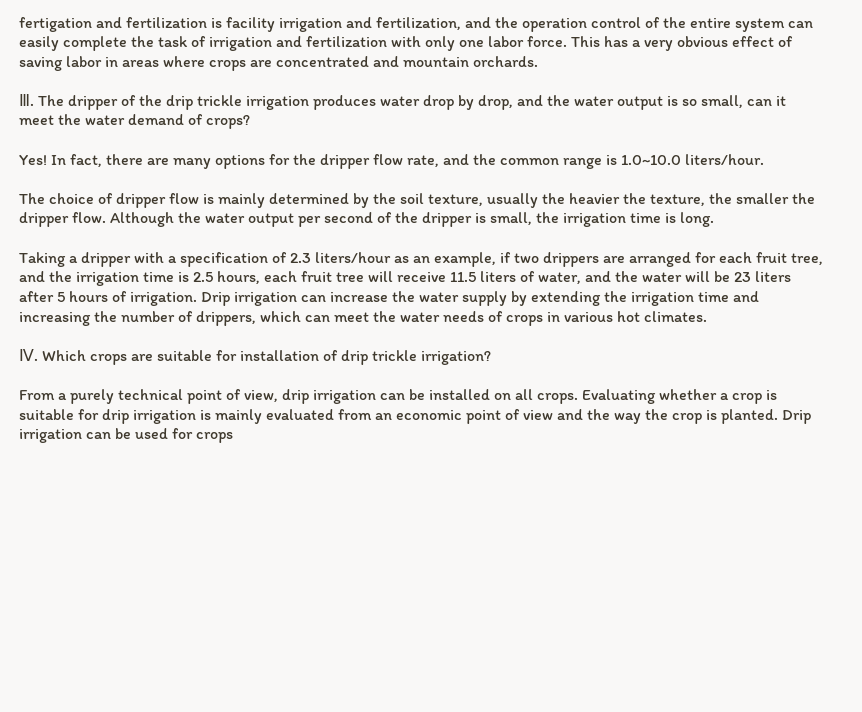fertigation and fertilization is facility irrigation and fertilization, and the operation control of the entire system can easily complete the task of irrigation and fertilization with only one labor force. This has a very obvious effect of saving labor in areas where crops are concentrated and mountain orchards.

Ⅲ. The dripper of the drip trickle irrigation produces water drop by drop, and the water output is so small, can it meet the water demand of crops?

Yes! In fact, there are many options for the dripper flow rate, and the common range is 1.0~10.0 liters/hour.

The choice of dripper flow is mainly determined by the soil texture, usually the heavier the texture, the smaller the dripper flow. Although the water output per second of the dripper is small, the irrigation time is long.

Taking a dripper with a specification of 2.3 liters/hour as an example, if two drippers are arranged for each fruit tree, and the irrigation time is 2.5 hours, each fruit tree will receive 11.5 liters of water, and the water will be 23 liters after 5 hours of irrigation. Drip irrigation can increase the water supply by extending the irrigation time and increasing the number of drippers, which can meet the water needs of crops in various hot climates.

Ⅳ. Which crops are suitable for installation of drip trickle irrigation?

From a purely technical point of view, drip irrigation can be installed on all crops. Evaluating whether a crop is suitable for drip irrigation is mainly evaluated from an economic point of view and the way the crop is planted. Drip irrigation can be used for crops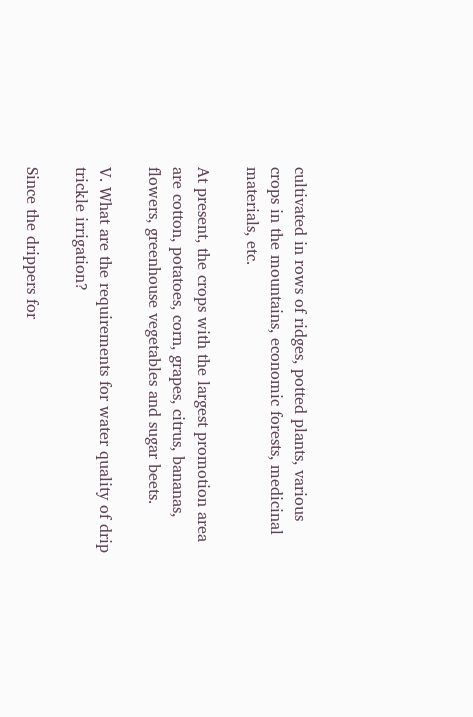cultivated in rows of ridges, potted plants, various crops in the mountains, economic forests, medicinal materials, etc.

At present, the crops with the largest promotion area are cotton, potatoes, corn, grapes, citrus, bananas, flowers, greenhouse vegetables and sugar beets.

Ⅴ. What are the requirements for water quality of drip trickle irrigation?

Since the drippers for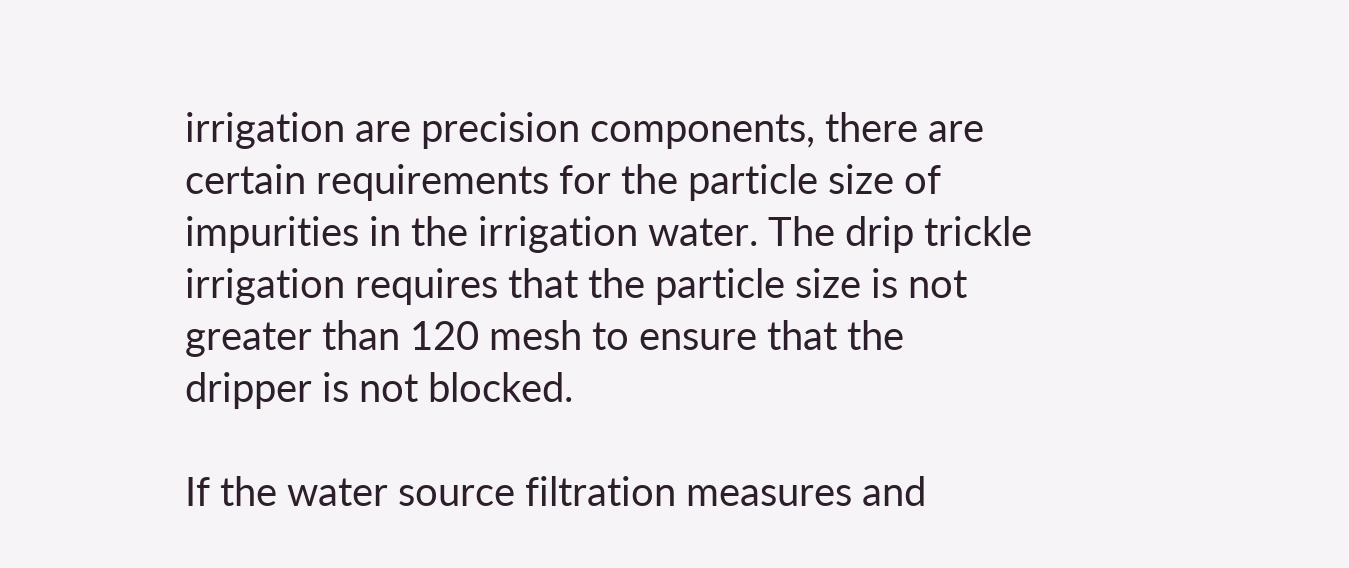irrigation are precision components, there are certain requirements for the particle size of impurities in the irrigation water. The drip trickle irrigation requires that the particle size is not greater than 120 mesh to ensure that the dripper is not blocked.

If the water source filtration measures and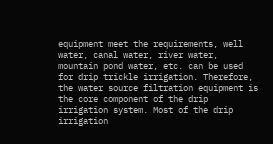equipment meet the requirements, well water, canal water, river water, mountain pond water, etc. can be used for drip trickle irrigation. Therefore, the water source filtration equipment is the core component of the drip irrigation system. Most of the drip irrigation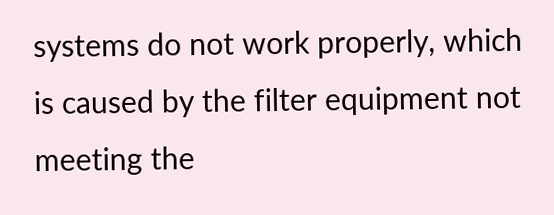systems do not work properly, which is caused by the filter equipment not meeting the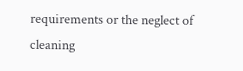requirements or the neglect of cleaning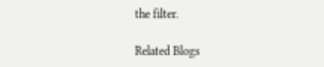the filter.

Related Blogs